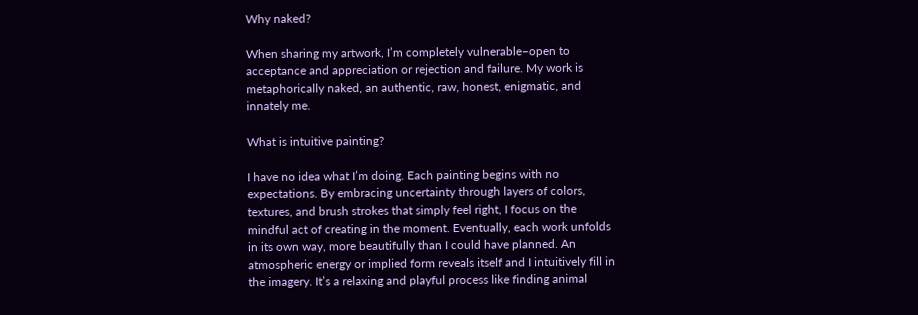Why naked?

When sharing my artwork, I’m completely vulnerable–open to acceptance and appreciation or rejection and failure. My work is metaphorically naked, an authentic, raw, honest, enigmatic, and innately me.

What is intuitive painting?

I have no idea what I’m doing. Each painting begins with no expectations. By embracing uncertainty through layers of colors, textures, and brush strokes that simply feel right, I focus on the mindful act of creating in the moment. Eventually, each work unfolds in its own way, more beautifully than I could have planned. An atmospheric energy or implied form reveals itself and I intuitively fill in the imagery. It’s a relaxing and playful process like finding animal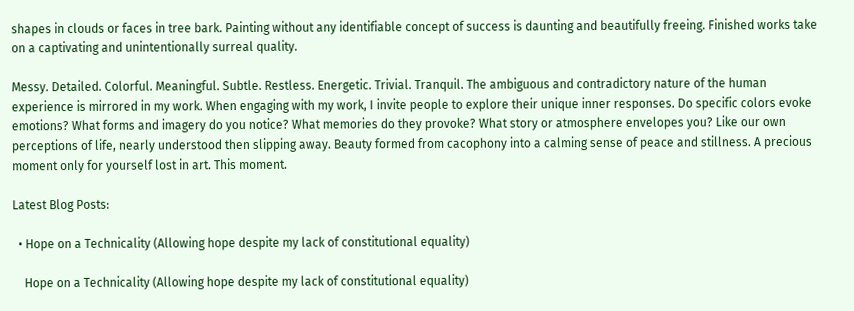shapes in clouds or faces in tree bark. Painting without any identifiable concept of success is daunting and beautifully freeing. Finished works take on a captivating and unintentionally surreal quality.

Messy. Detailed. Colorful. Meaningful. Subtle. Restless. Energetic. Trivial. Tranquil. The ambiguous and contradictory nature of the human experience is mirrored in my work. When engaging with my work, I invite people to explore their unique inner responses. Do specific colors evoke emotions? What forms and imagery do you notice? What memories do they provoke? What story or atmosphere envelopes you? Like our own perceptions of life, nearly understood then slipping away. Beauty formed from cacophony into a calming sense of peace and stillness. A precious moment only for yourself lost in art. This moment.

Latest Blog Posts:

  • Hope on a Technicality (Allowing hope despite my lack of constitutional equality)

    Hope on a Technicality (Allowing hope despite my lack of constitutional equality)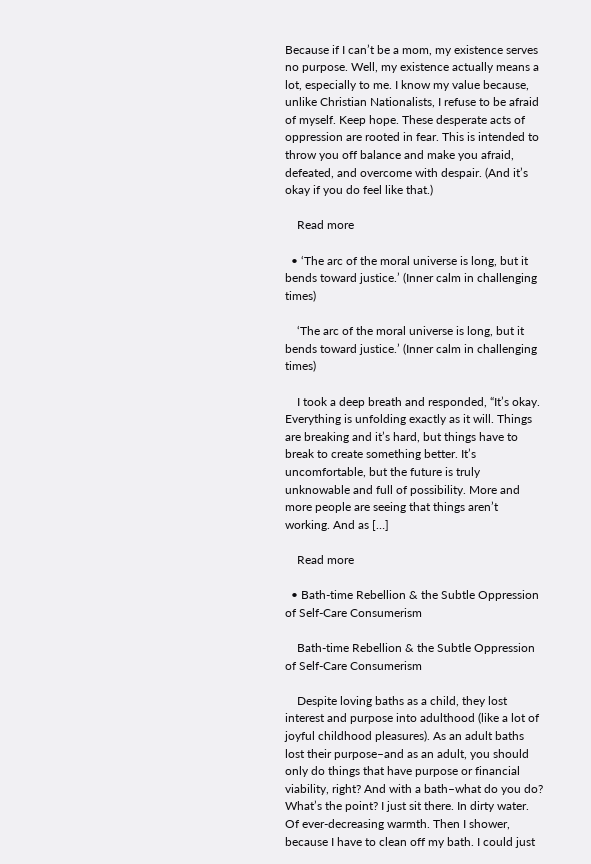Because if I can’t be a mom, my existence serves no purpose. Well, my existence actually means a lot, especially to me. I know my value because, unlike Christian Nationalists, I refuse to be afraid of myself. Keep hope. These desperate acts of oppression are rooted in fear. This is intended to throw you off balance and make you afraid, defeated, and overcome with despair. (And it’s okay if you do feel like that.)

    Read more

  • ‘The arc of the moral universe is long, but it bends toward justice.’ (Inner calm in challenging times)

    ‘The arc of the moral universe is long, but it bends toward justice.’ (Inner calm in challenging times)

    I took a deep breath and responded, “It’s okay. Everything is unfolding exactly as it will. Things are breaking and it’s hard, but things have to break to create something better. It’s uncomfortable, but the future is truly unknowable and full of possibility. More and more people are seeing that things aren’t working. And as […]

    Read more

  • Bath-time Rebellion & the Subtle Oppression of Self-Care Consumerism

    Bath-time Rebellion & the Subtle Oppression of Self-Care Consumerism

    Despite loving baths as a child, they lost interest and purpose into adulthood (like a lot of joyful childhood pleasures). As an adult baths lost their purpose–and as an adult, you should only do things that have purpose or financial viability, right? And with a bath–what do you do? What’s the point? I just sit there. In dirty water. Of ever-decreasing warmth. Then I shower, because I have to clean off my bath. I could just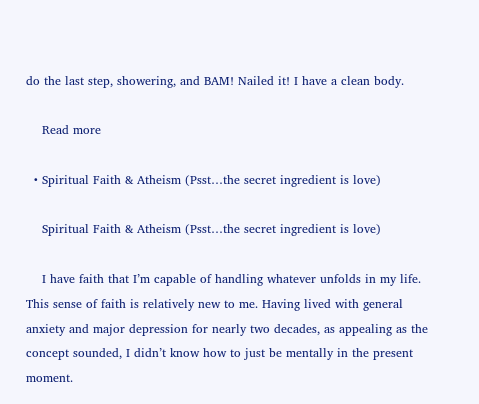do the last step, showering, and BAM! Nailed it! I have a clean body.

    Read more

  • Spiritual Faith & Atheism (Psst…the secret ingredient is love)

    Spiritual Faith & Atheism (Psst…the secret ingredient is love)

    I have faith that I’m capable of handling whatever unfolds in my life. This sense of faith is relatively new to me. Having lived with general anxiety and major depression for nearly two decades, as appealing as the concept sounded, I didn’t know how to just be mentally in the present moment.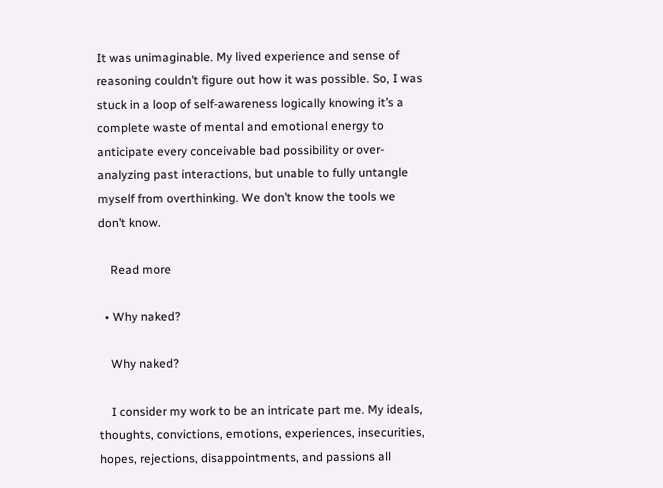It was unimaginable. My lived experience and sense of reasoning couldn’t figure out how it was possible. So, I was stuck in a loop of self-awareness logically knowing it’s a complete waste of mental and emotional energy to anticipate every conceivable bad possibility or over-analyzing past interactions, but unable to fully untangle myself from overthinking. We don’t know the tools we don’t know.

    Read more

  • Why naked?

    Why naked?

    I consider my work to be an intricate part me. My ideals, thoughts, convictions, emotions, experiences, insecurities, hopes, rejections, disappointments, and passions all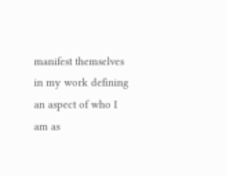manifest themselves in my work defining an aspect of who I am as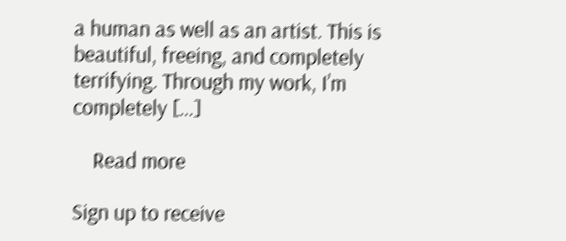a human as well as an artist. This is beautiful, freeing, and completely terrifying. Through my work, I’m completely […]

    Read more

Sign up to receive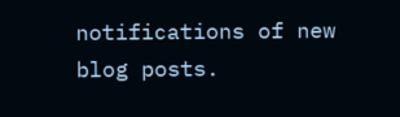notifications of new blog posts.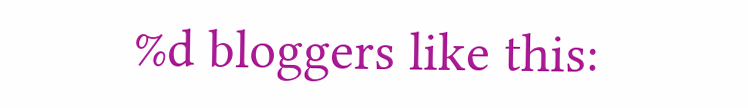%d bloggers like this: